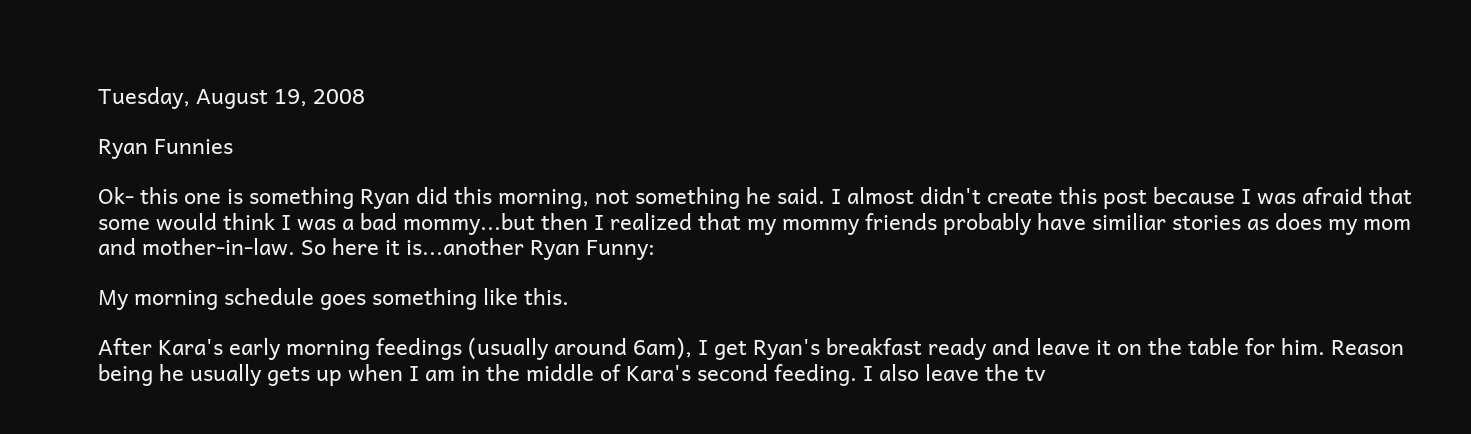Tuesday, August 19, 2008

Ryan Funnies

Ok- this one is something Ryan did this morning, not something he said. I almost didn't create this post because I was afraid that some would think I was a bad mommy...but then I realized that my mommy friends probably have similiar stories as does my mom and mother-in-law. So here it is...another Ryan Funny:

My morning schedule goes something like this.

After Kara's early morning feedings (usually around 6am), I get Ryan's breakfast ready and leave it on the table for him. Reason being he usually gets up when I am in the middle of Kara's second feeding. I also leave the tv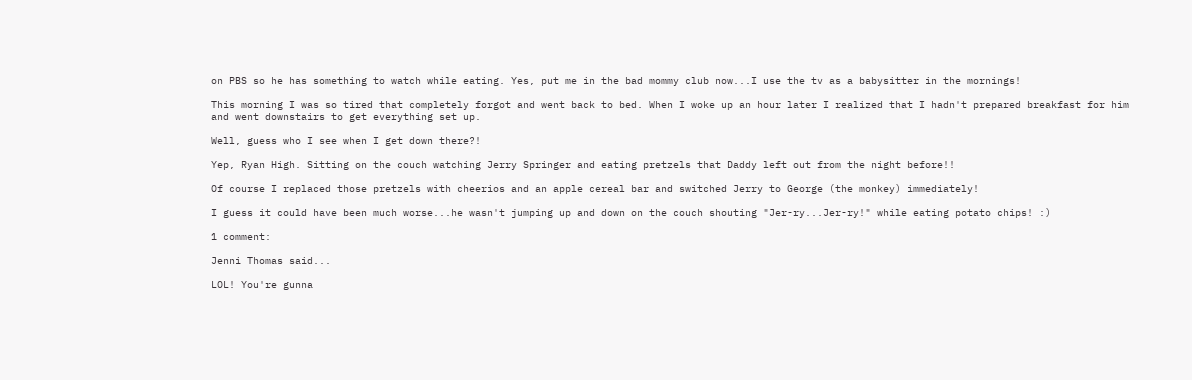on PBS so he has something to watch while eating. Yes, put me in the bad mommy club now...I use the tv as a babysitter in the mornings!

This morning I was so tired that completely forgot and went back to bed. When I woke up an hour later I realized that I hadn't prepared breakfast for him and went downstairs to get everything set up.

Well, guess who I see when I get down there?!

Yep, Ryan High. Sitting on the couch watching Jerry Springer and eating pretzels that Daddy left out from the night before!!

Of course I replaced those pretzels with cheerios and an apple cereal bar and switched Jerry to George (the monkey) immediately!

I guess it could have been much worse...he wasn't jumping up and down on the couch shouting "Jer-ry...Jer-ry!" while eating potato chips! :)

1 comment:

Jenni Thomas said...

LOL! You're gunna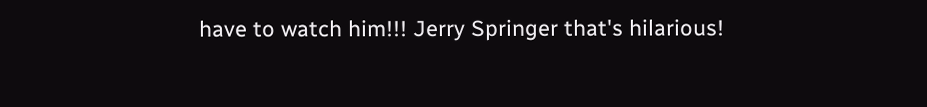have to watch him!!! Jerry Springer that's hilarious!